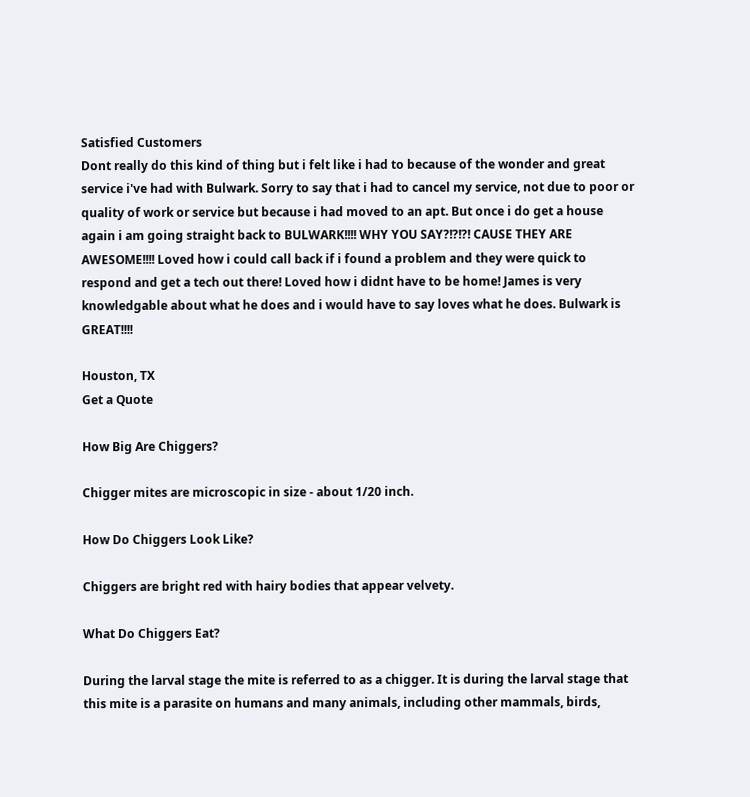Satisfied Customers
Dont really do this kind of thing but i felt like i had to because of the wonder and great service i've had with Bulwark. Sorry to say that i had to cancel my service, not due to poor or quality of work or service but because i had moved to an apt. But once i do get a house again i am going straight back to BULWARK!!!! WHY YOU SAY?!?!?! CAUSE THEY ARE AWESOME!!!! Loved how i could call back if i found a problem and they were quick to respond and get a tech out there! Loved how i didnt have to be home! James is very knowledgable about what he does and i would have to say loves what he does. Bulwark is GREAT!!!!

Houston, TX
Get a Quote

How Big Are Chiggers?

Chigger mites are microscopic in size - about 1/20 inch.

How Do Chiggers Look Like?

Chiggers are bright red with hairy bodies that appear velvety.

What Do Chiggers Eat?

During the larval stage the mite is referred to as a chigger. It is during the larval stage that this mite is a parasite on humans and many animals, including other mammals, birds,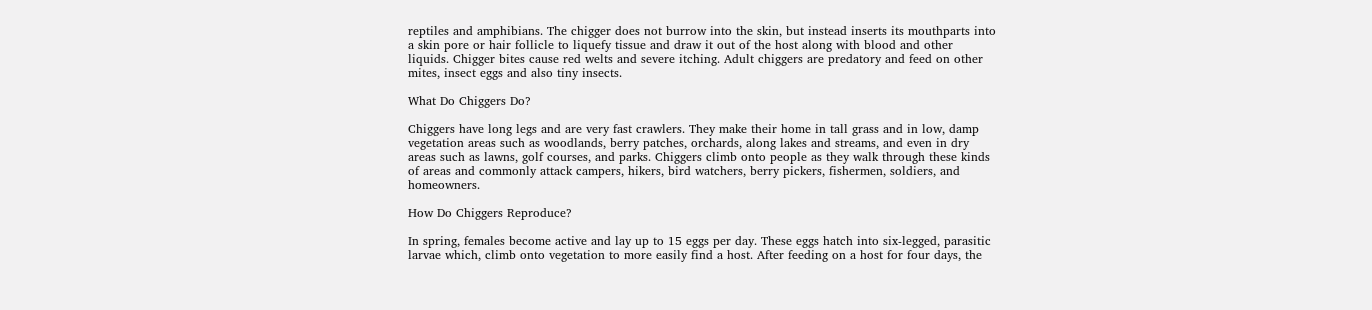reptiles and amphibians. The chigger does not burrow into the skin, but instead inserts its mouthparts into a skin pore or hair follicle to liquefy tissue and draw it out of the host along with blood and other liquids. Chigger bites cause red welts and severe itching. Adult chiggers are predatory and feed on other mites, insect eggs and also tiny insects.

What Do Chiggers Do?

Chiggers have long legs and are very fast crawlers. They make their home in tall grass and in low, damp vegetation areas such as woodlands, berry patches, orchards, along lakes and streams, and even in dry areas such as lawns, golf courses, and parks. Chiggers climb onto people as they walk through these kinds of areas and commonly attack campers, hikers, bird watchers, berry pickers, fishermen, soldiers, and homeowners.

How Do Chiggers Reproduce?

In spring, females become active and lay up to 15 eggs per day. These eggs hatch into six-legged, parasitic larvae which, climb onto vegetation to more easily find a host. After feeding on a host for four days, the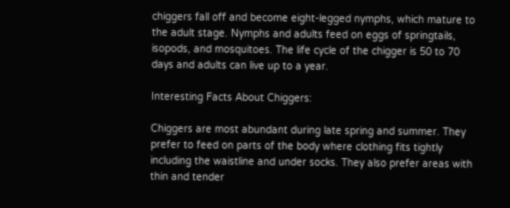chiggers fall off and become eight-legged nymphs, which mature to the adult stage. Nymphs and adults feed on eggs of springtails, isopods, and mosquitoes. The life cycle of the chigger is 50 to 70 days and adults can live up to a year.

Interesting Facts About Chiggers:

Chiggers are most abundant during late spring and summer. They prefer to feed on parts of the body where clothing fits tightly including the waistline and under socks. They also prefer areas with thin and tender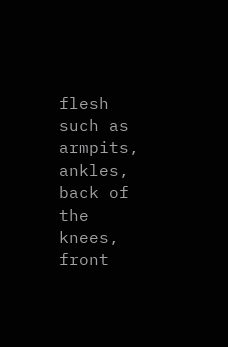flesh such as armpits, ankles, back of the knees, front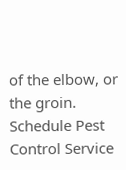of the elbow, or the groin.
Schedule Pest Control Service